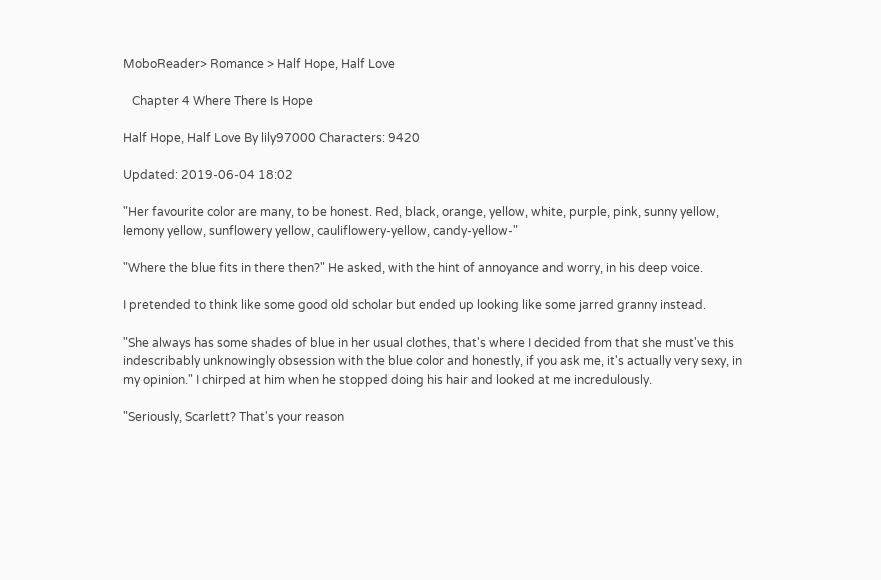MoboReader> Romance > Half Hope, Half Love

   Chapter 4 Where There Is Hope

Half Hope, Half Love By lily97000 Characters: 9420

Updated: 2019-06-04 18:02

"Her favourite color are many, to be honest. Red, black, orange, yellow, white, purple, pink, sunny yellow, lemony yellow, sunflowery yellow, cauliflowery-yellow, candy-yellow-"

"Where the blue fits in there then?" He asked, with the hint of annoyance and worry, in his deep voice.

I pretended to think like some good old scholar but ended up looking like some jarred granny instead.

"She always has some shades of blue in her usual clothes, that's where I decided from that she must've this indescribably unknowingly obsession with the blue color and honestly, if you ask me, it's actually very sexy, in my opinion." I chirped at him when he stopped doing his hair and looked at me incredulously.

"Seriously, Scarlett? That's your reason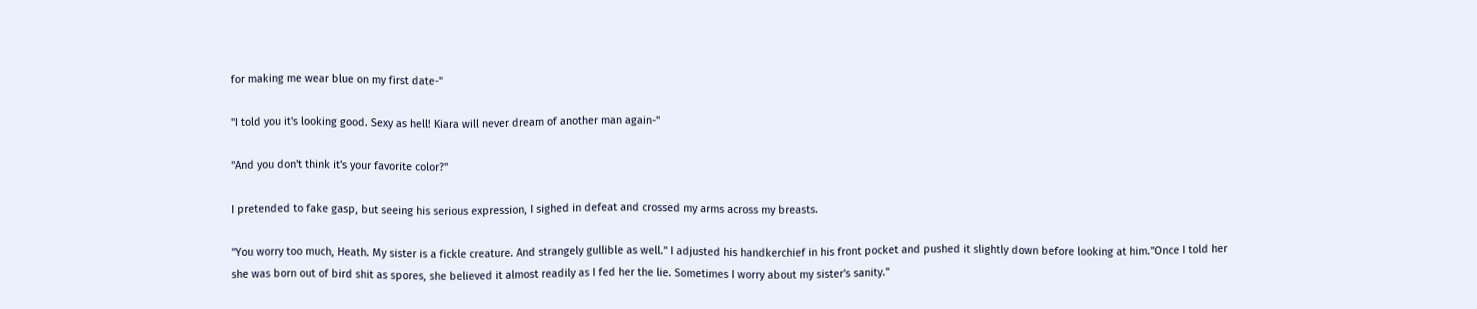for making me wear blue on my first date-"

"I told you it's looking good. Sexy as hell! Kiara will never dream of another man again-"

"And you don't think it's your favorite color?"

I pretended to fake gasp, but seeing his serious expression, I sighed in defeat and crossed my arms across my breasts.

"You worry too much, Heath. My sister is a fickle creature. And strangely gullible as well." I adjusted his handkerchief in his front pocket and pushed it slightly down before looking at him."Once I told her she was born out of bird shit as spores, she believed it almost readily as I fed her the lie. Sometimes I worry about my sister's sanity."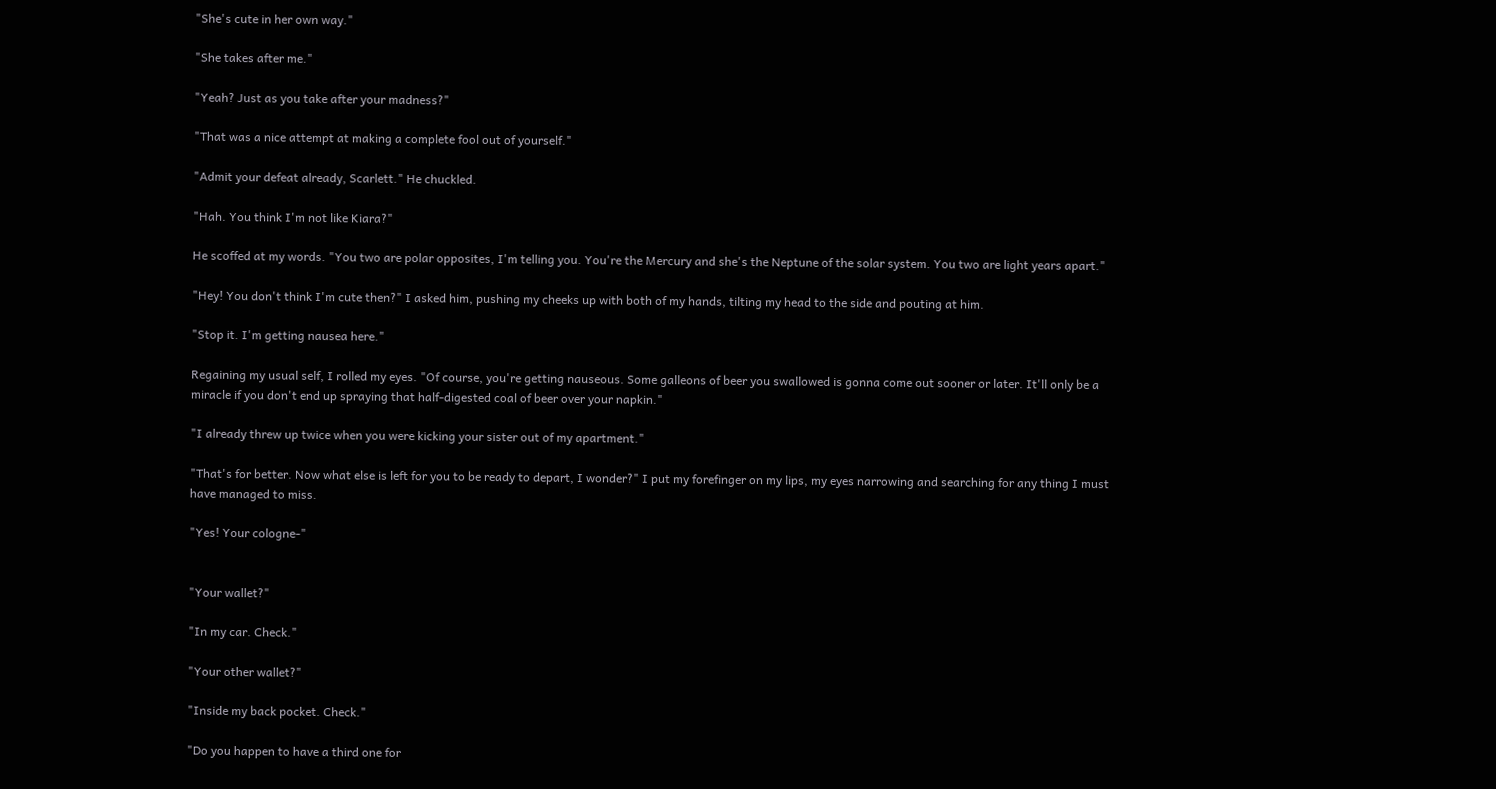"She's cute in her own way."

"She takes after me."

"Yeah? Just as you take after your madness?"

"That was a nice attempt at making a complete fool out of yourself."

"Admit your defeat already, Scarlett." He chuckled.

"Hah. You think I'm not like Kiara?"

He scoffed at my words. "You two are polar opposites, I'm telling you. You're the Mercury and she's the Neptune of the solar system. You two are light years apart."

"Hey! You don't think I'm cute then?" I asked him, pushing my cheeks up with both of my hands, tilting my head to the side and pouting at him.

"Stop it. I'm getting nausea here."

Regaining my usual self, I rolled my eyes. "Of course, you're getting nauseous. Some galleons of beer you swallowed is gonna come out sooner or later. It'll only be a miracle if you don't end up spraying that half-digested coal of beer over your napkin."

"I already threw up twice when you were kicking your sister out of my apartment."

"That's for better. Now what else is left for you to be ready to depart, I wonder?" I put my forefinger on my lips, my eyes narrowing and searching for any thing I must have managed to miss.

"Yes! Your cologne-"


"Your wallet?"

"In my car. Check."

"Your other wallet?"

"Inside my back pocket. Check."

"Do you happen to have a third one for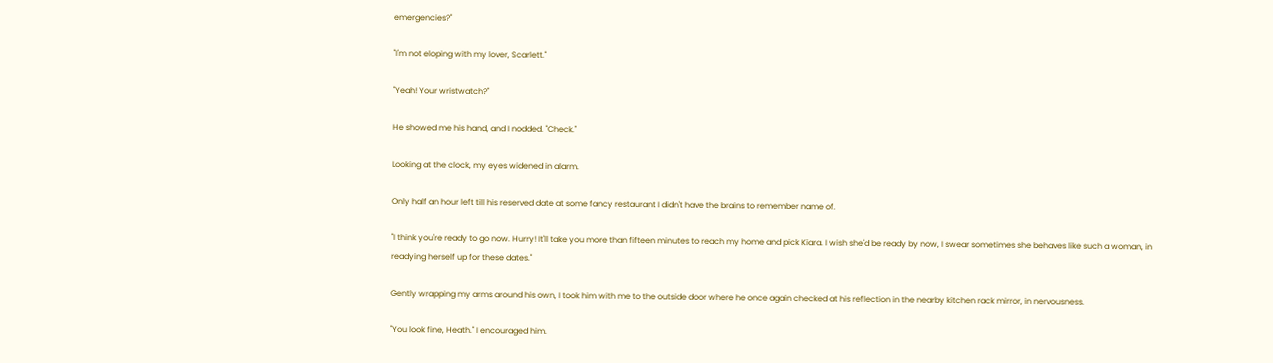emergencies?"

"I'm not eloping with my lover, Scarlett."

"Yeah! Your wristwatch?"

He showed me his hand, and I nodded. "Check."

Looking at the clock, my eyes widened in alarm.

Only half an hour left till his reserved date at some fancy restaurant I didn't have the brains to remember name of.

"I think you're ready to go now. Hurry! It'll take you more than fifteen minutes to reach my home and pick Kiara. I wish she'd be ready by now, I swear sometimes she behaves like such a woman, in readying herself up for these dates."

Gently wrapping my arms around his own, I took him with me to the outside door where he once again checked at his reflection in the nearby kitchen rack mirror, in nervousness.

"You look fine, Heath." I encouraged him.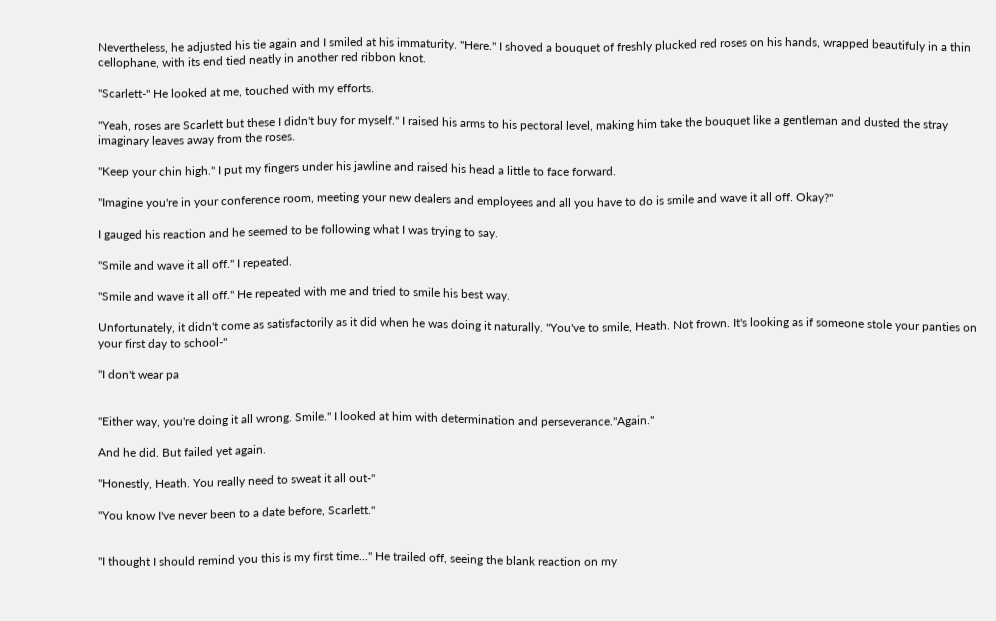Nevertheless, he adjusted his tie again and I smiled at his immaturity. "Here." I shoved a bouquet of freshly plucked red roses on his hands, wrapped beautifuly in a thin cellophane, with its end tied neatly in another red ribbon knot.

"Scarlett-" He looked at me, touched with my efforts.

"Yeah, roses are Scarlett but these I didn't buy for myself." I raised his arms to his pectoral level, making him take the bouquet like a gentleman and dusted the stray imaginary leaves away from the roses.

"Keep your chin high." I put my fingers under his jawline and raised his head a little to face forward.

"Imagine you're in your conference room, meeting your new dealers and employees and all you have to do is smile and wave it all off. Okay?"

I gauged his reaction and he seemed to be following what I was trying to say.

"Smile and wave it all off." I repeated.

"Smile and wave it all off." He repeated with me and tried to smile his best way.

Unfortunately, it didn't come as satisfactorily as it did when he was doing it naturally. "You've to smile, Heath. Not frown. It's looking as if someone stole your panties on your first day to school-"

"I don't wear pa


"Either way, you're doing it all wrong. Smile." I looked at him with determination and perseverance."Again."

And he did. But failed yet again.

"Honestly, Heath. You really need to sweat it all out-"

"You know I've never been to a date before, Scarlett."


"I thought I should remind you this is my first time..." He trailed off, seeing the blank reaction on my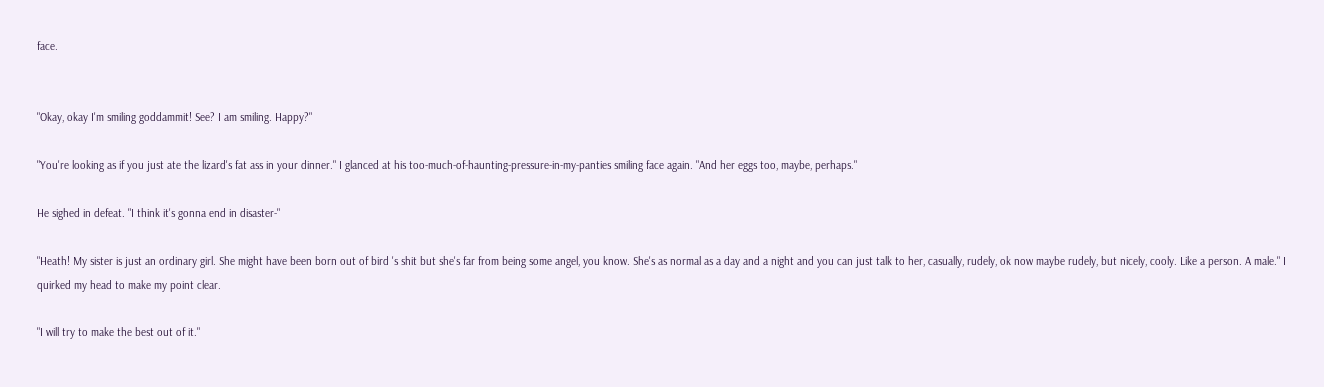face.


"Okay, okay I'm smiling goddammit! See? I am smiling. Happy?"

"You're looking as if you just ate the lizard's fat ass in your dinner." I glanced at his too-much-of-haunting-pressure-in-my-panties smiling face again. "And her eggs too, maybe, perhaps."

He sighed in defeat. "I think it's gonna end in disaster-"

"Heath! My sister is just an ordinary girl. She might have been born out of bird 's shit but she's far from being some angel, you know. She's as normal as a day and a night and you can just talk to her, casually, rudely, ok now maybe rudely, but nicely, cooly. Like a person. A male." I quirked my head to make my point clear.

"I will try to make the best out of it."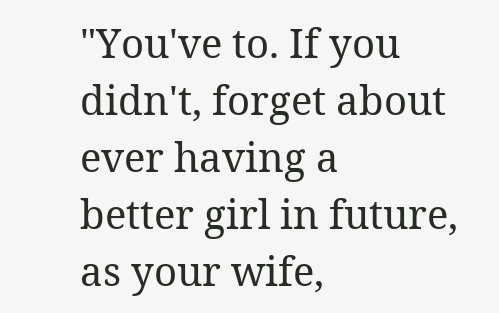"You've to. If you didn't, forget about ever having a better girl in future, as your wife,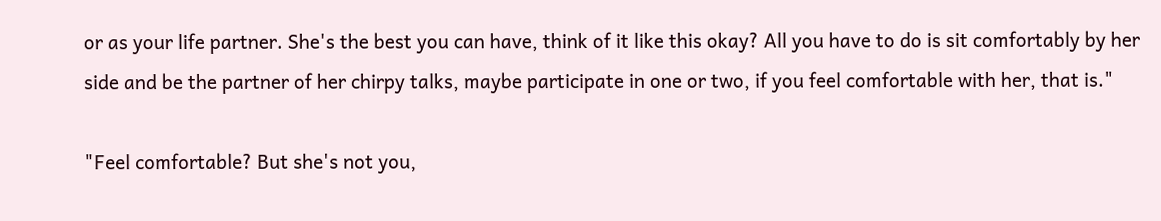or as your life partner. She's the best you can have, think of it like this okay? All you have to do is sit comfortably by her side and be the partner of her chirpy talks, maybe participate in one or two, if you feel comfortable with her, that is."

"Feel comfortable? But she's not you,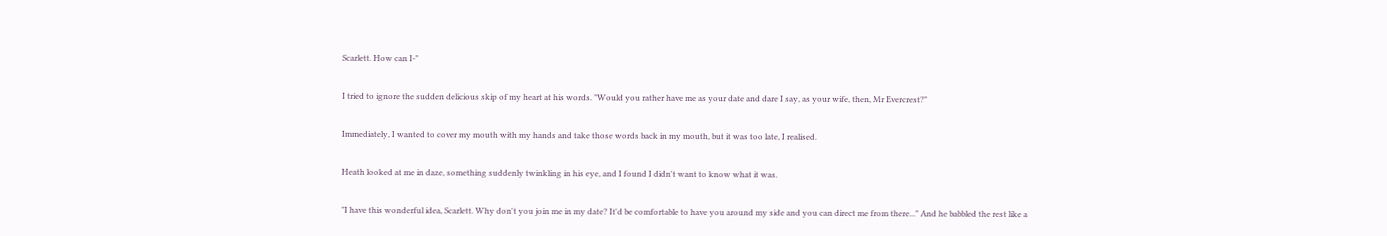Scarlett. How can I-"

I tried to ignore the sudden delicious skip of my heart at his words. "Would you rather have me as your date and dare I say, as your wife, then, Mr Evercrest?"

Immediately, I wanted to cover my mouth with my hands and take those words back in my mouth, but it was too late, I realised.

Heath looked at me in daze, something suddenly twinkling in his eye, and I found I didn't want to know what it was.

"I have this wonderful idea, Scarlett. Why don't you join me in my date? It'd be comfortable to have you around my side and you can direct me from there..." And he babbled the rest like a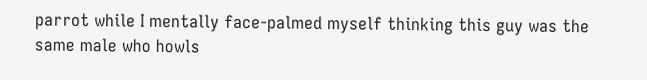parrot while I mentally face-palmed myself thinking this guy was the same male who howls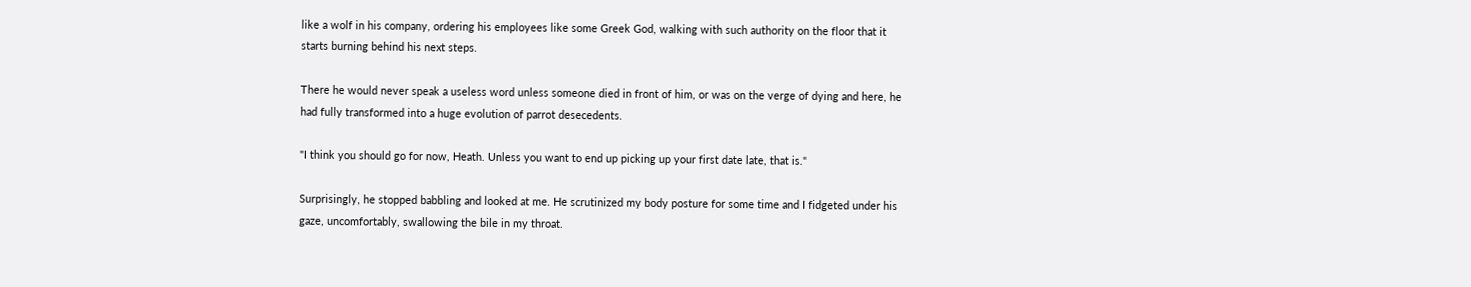like a wolf in his company, ordering his employees like some Greek God, walking with such authority on the floor that it starts burning behind his next steps.

There he would never speak a useless word unless someone died in front of him, or was on the verge of dying and here, he had fully transformed into a huge evolution of parrot desecedents.

"I think you should go for now, Heath. Unless you want to end up picking up your first date late, that is."

Surprisingly, he stopped babbling and looked at me. He scrutinized my body posture for some time and I fidgeted under his gaze, uncomfortably, swallowing the bile in my throat.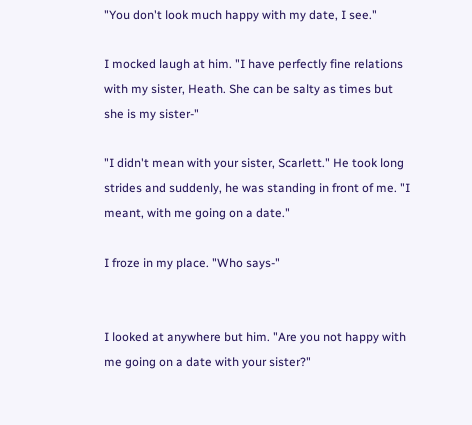"You don't look much happy with my date, I see."

I mocked laugh at him. "I have perfectly fine relations with my sister, Heath. She can be salty as times but she is my sister-"

"I didn't mean with your sister, Scarlett." He took long strides and suddenly, he was standing in front of me. "I meant, with me going on a date."

I froze in my place. "Who says-"


I looked at anywhere but him. "Are you not happy with me going on a date with your sister?"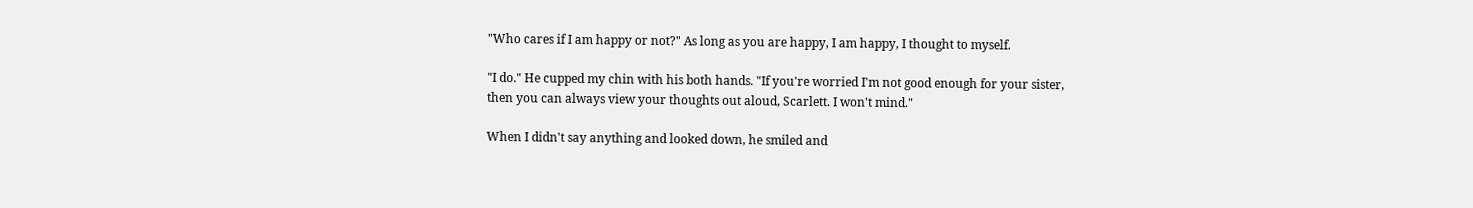"Who cares if I am happy or not?" As long as you are happy, I am happy, I thought to myself.

"I do." He cupped my chin with his both hands. "If you're worried I'm not good enough for your sister, then you can always view your thoughts out aloud, Scarlett. I won't mind."

When I didn't say anything and looked down, he smiled and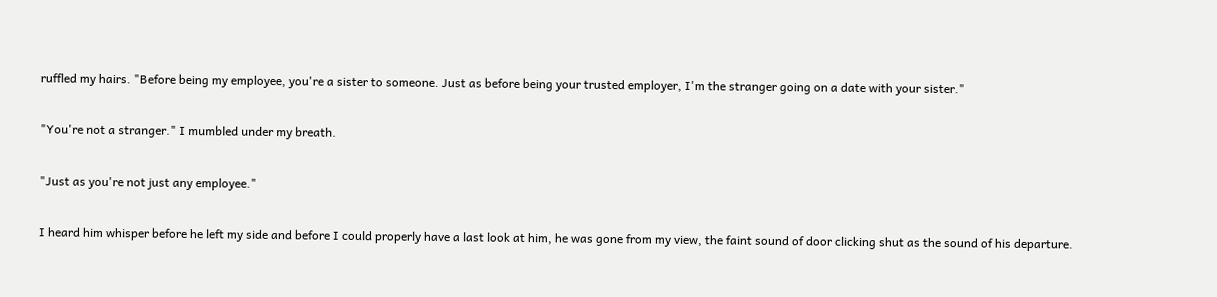ruffled my hairs. "Before being my employee, you're a sister to someone. Just as before being your trusted employer, I'm the stranger going on a date with your sister."

"You're not a stranger." I mumbled under my breath.

"Just as you're not just any employee."

I heard him whisper before he left my side and before I could properly have a last look at him, he was gone from my view, the faint sound of door clicking shut as the sound of his departure.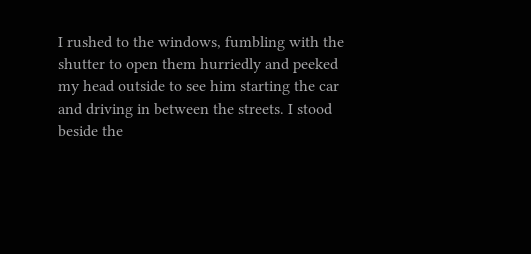I rushed to the windows, fumbling with the shutter to open them hurriedly and peeked my head outside to see him starting the car and driving in between the streets. I stood beside the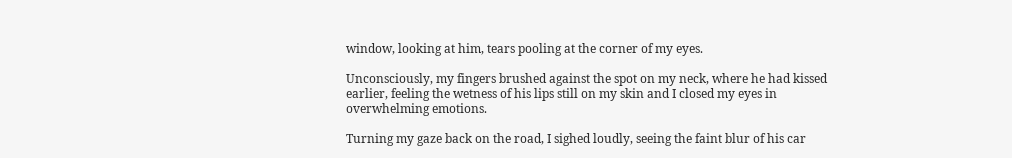window, looking at him, tears pooling at the corner of my eyes.

Unconsciously, my fingers brushed against the spot on my neck, where he had kissed earlier, feeling the wetness of his lips still on my skin and I closed my eyes in overwhelming emotions.

Turning my gaze back on the road, I sighed loudly, seeing the faint blur of his car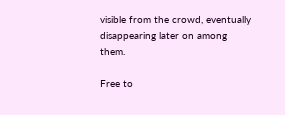visible from the crowd, eventually disappearing later on among them.

Free to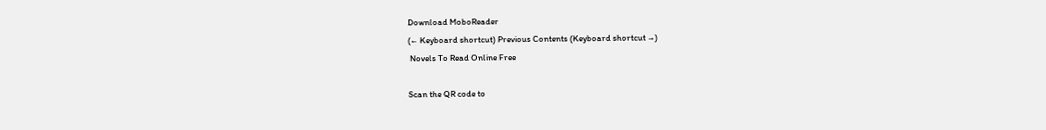Download MoboReader
(← Keyboard shortcut) Previous Contents (Keyboard shortcut →)
 Novels To Read Online Free

Scan the QR code to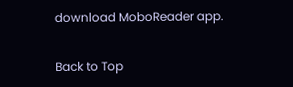download MoboReader app.

Back to Top